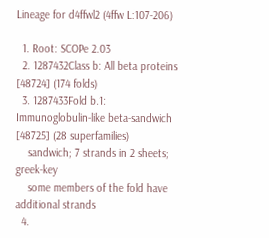Lineage for d4ffwl2 (4ffw L:107-206)

  1. Root: SCOPe 2.03
  2. 1287432Class b: All beta proteins [48724] (174 folds)
  3. 1287433Fold b.1: Immunoglobulin-like beta-sandwich [48725] (28 superfamilies)
    sandwich; 7 strands in 2 sheets; greek-key
    some members of the fold have additional strands
  4.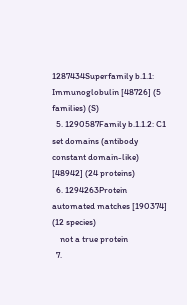1287434Superfamily b.1.1: Immunoglobulin [48726] (5 families) (S)
  5. 1290587Family b.1.1.2: C1 set domains (antibody constant domain-like) [48942] (24 proteins)
  6. 1294263Protein automated matches [190374] (12 species)
    not a true protein
  7.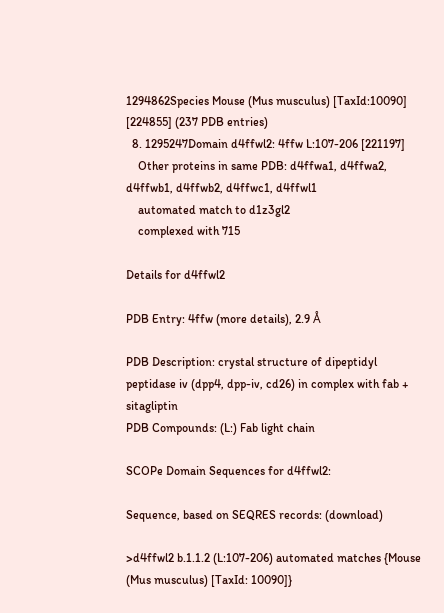1294862Species Mouse (Mus musculus) [TaxId:10090] [224855] (237 PDB entries)
  8. 1295247Domain d4ffwl2: 4ffw L:107-206 [221197]
    Other proteins in same PDB: d4ffwa1, d4ffwa2, d4ffwb1, d4ffwb2, d4ffwc1, d4ffwl1
    automated match to d1z3gl2
    complexed with 715

Details for d4ffwl2

PDB Entry: 4ffw (more details), 2.9 Å

PDB Description: crystal structure of dipeptidyl peptidase iv (dpp4, dpp-iv, cd26) in complex with fab + sitagliptin
PDB Compounds: (L:) Fab light chain

SCOPe Domain Sequences for d4ffwl2:

Sequence, based on SEQRES records: (download)

>d4ffwl2 b.1.1.2 (L:107-206) automated matches {Mouse (Mus musculus) [TaxId: 10090]}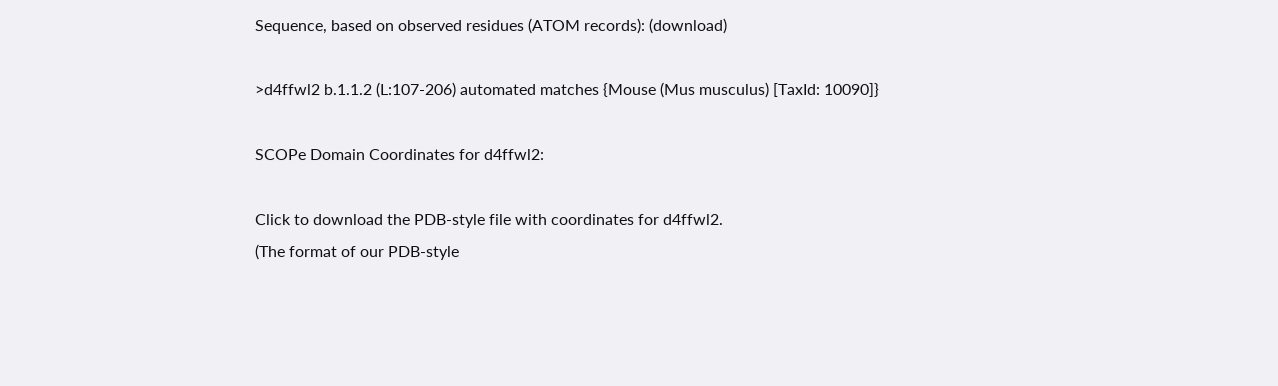Sequence, based on observed residues (ATOM records): (download)

>d4ffwl2 b.1.1.2 (L:107-206) automated matches {Mouse (Mus musculus) [TaxId: 10090]}

SCOPe Domain Coordinates for d4ffwl2:

Click to download the PDB-style file with coordinates for d4ffwl2.
(The format of our PDB-style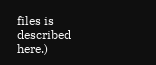files is described here.)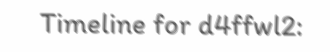Timeline for d4ffwl2: